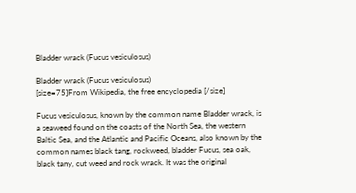Bladder wrack (Fucus vesiculosus)

Bladder wrack (Fucus vesiculosus)
[size=75]From Wikipedia, the free encyclopedia [/size]

Fucus vesiculosus, known by the common name Bladder wrack, is a seaweed found on the coasts of the North Sea, the western Baltic Sea, and the Atlantic and Pacific Oceans, also known by the common names black tang, rockweed, bladder Fucus, sea oak, black tany, cut weed and rock wrack. It was the original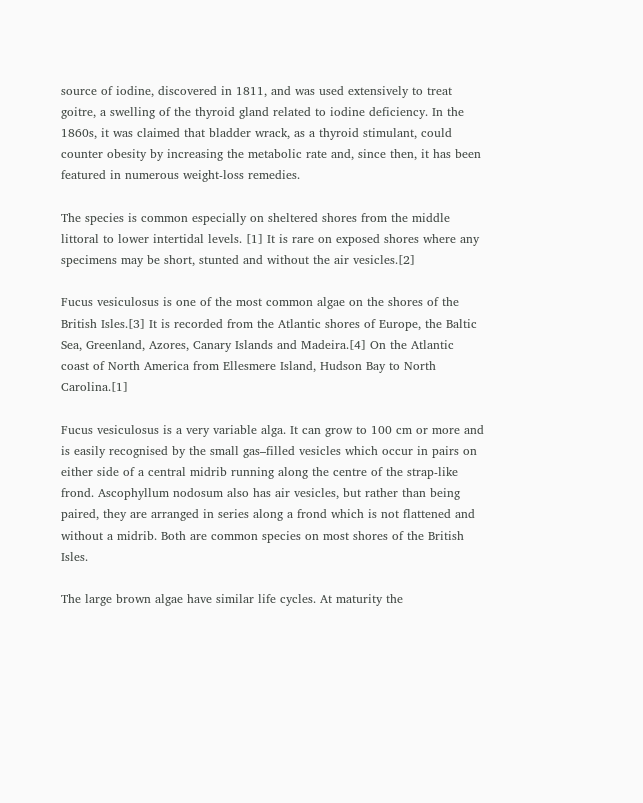source of iodine, discovered in 1811, and was used extensively to treat goitre, a swelling of the thyroid gland related to iodine deficiency. In the 1860s, it was claimed that bladder wrack, as a thyroid stimulant, could counter obesity by increasing the metabolic rate and, since then, it has been featured in numerous weight-loss remedies.

The species is common especially on sheltered shores from the middle littoral to lower intertidal levels. [1] It is rare on exposed shores where any specimens may be short, stunted and without the air vesicles.[2]

Fucus vesiculosus is one of the most common algae on the shores of the British Isles.[3] It is recorded from the Atlantic shores of Europe, the Baltic Sea, Greenland, Azores, Canary Islands and Madeira.[4] On the Atlantic coast of North America from Ellesmere Island, Hudson Bay to North Carolina.[1]

Fucus vesiculosus is a very variable alga. It can grow to 100 cm or more and is easily recognised by the small gas–filled vesicles which occur in pairs on either side of a central midrib running along the centre of the strap-like frond. Ascophyllum nodosum also has air vesicles, but rather than being paired, they are arranged in series along a frond which is not flattened and without a midrib. Both are common species on most shores of the British Isles.

The large brown algae have similar life cycles. At maturity the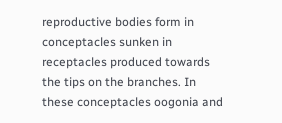reproductive bodies form in conceptacles sunken in receptacles produced towards the tips on the branches. In these conceptacles oogonia and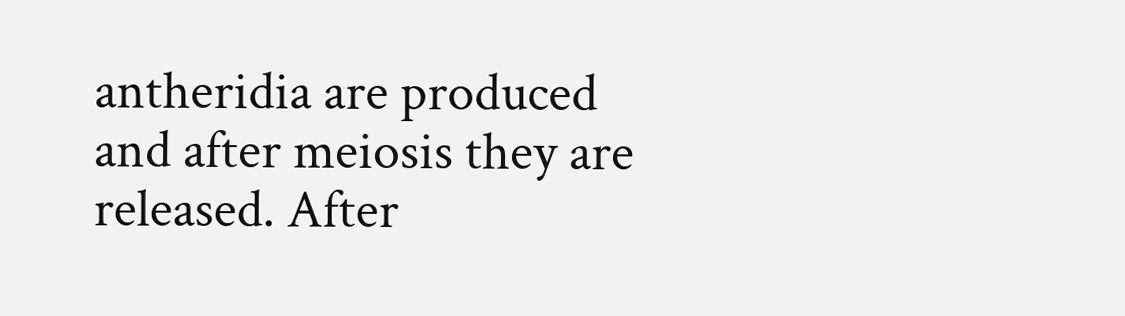antheridia are produced and after meiosis they are released. After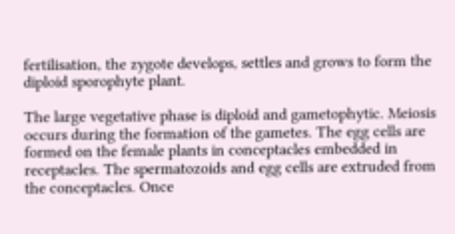fertilisation, the zygote develops, settles and grows to form the diploid sporophyte plant.

The large vegetative phase is diploid and gametophytic. Meiosis occurs during the formation of the gametes. The egg cells are formed on the female plants in conceptacles embedded in receptacles. The spermatozoids and egg cells are extruded from the conceptacles. Once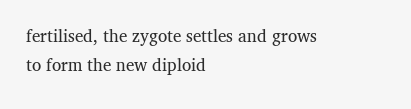fertilised, the zygote settles and grows to form the new diploid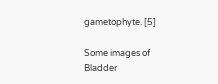gametophyte. [5]

Some images of Bladder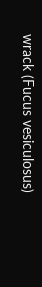wrack (Fucus vesiculosus)